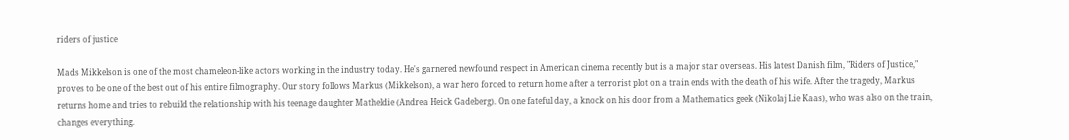riders of justice

Mads Mikkelson is one of the most chameleon-like actors working in the industry today. He's garnered newfound respect in American cinema recently but is a major star overseas. His latest Danish film, "Riders of Justice," proves to be one of the best out of his entire filmography. Our story follows Markus (Mikkelson), a war hero forced to return home after a terrorist plot on a train ends with the death of his wife. After the tragedy, Markus returns home and tries to rebuild the relationship with his teenage daughter Matheldie (Andrea Heick Gadeberg). On one fateful day, a knock on his door from a Mathematics geek (Nikolaj Lie Kaas), who was also on the train, changes everything.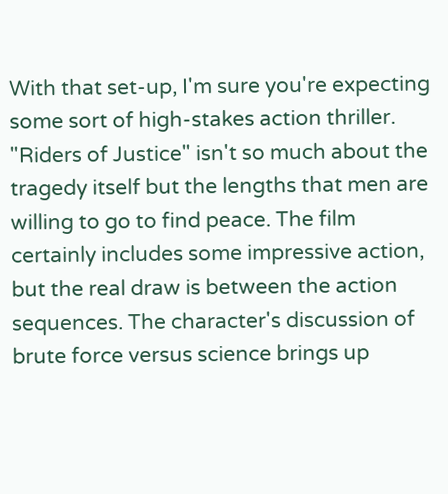With that set-up, I'm sure you're expecting some sort of high-stakes action thriller. "Riders of Justice" isn't so much about the tragedy itself but the lengths that men are willing to go to find peace. The film certainly includes some impressive action, but the real draw is between the action sequences. The character's discussion of brute force versus science brings up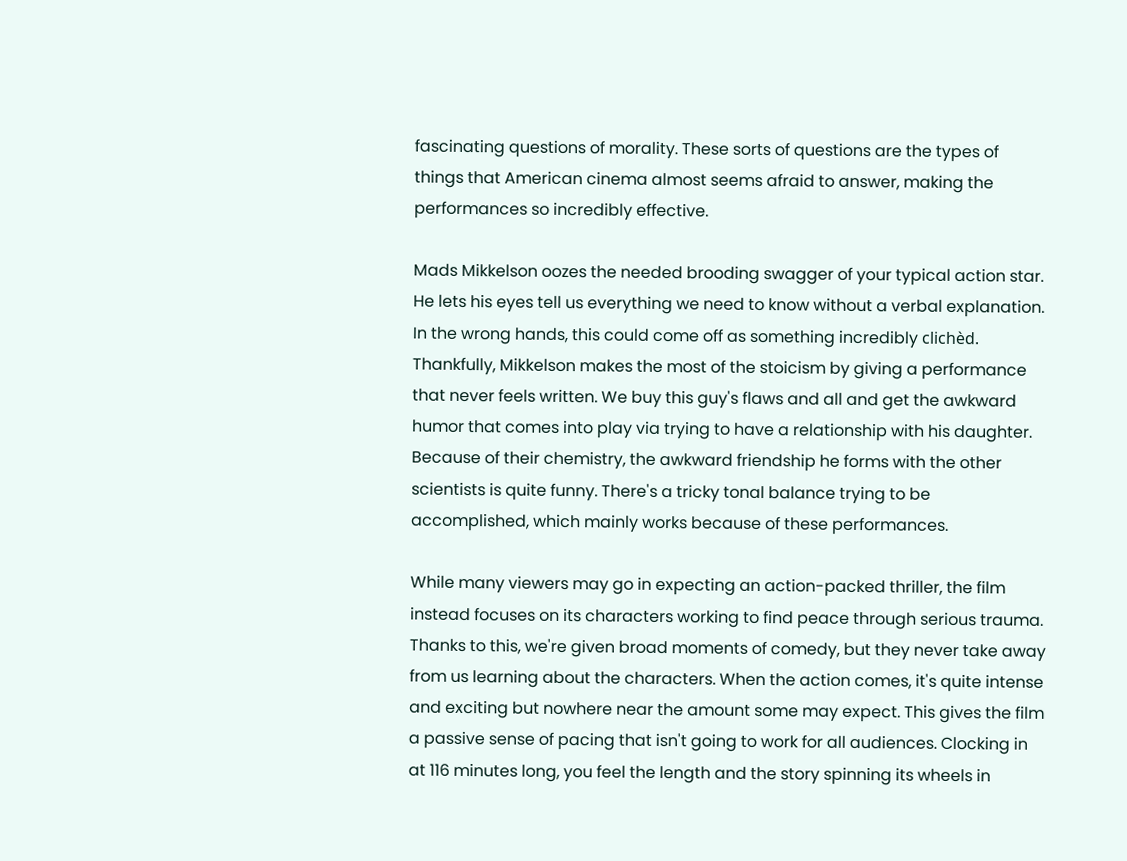fascinating questions of morality. These sorts of questions are the types of things that American cinema almost seems afraid to answer, making the performances so incredibly effective.

Mads Mikkelson oozes the needed brooding swagger of your typical action star. He lets his eyes tell us everything we need to know without a verbal explanation. In the wrong hands, this could come off as something incredibly clichèd. Thankfully, Mikkelson makes the most of the stoicism by giving a performance that never feels written. We buy this guy's flaws and all and get the awkward humor that comes into play via trying to have a relationship with his daughter. Because of their chemistry, the awkward friendship he forms with the other scientists is quite funny. There's a tricky tonal balance trying to be accomplished, which mainly works because of these performances.

While many viewers may go in expecting an action-packed thriller, the film instead focuses on its characters working to find peace through serious trauma. Thanks to this, we're given broad moments of comedy, but they never take away from us learning about the characters. When the action comes, it's quite intense and exciting but nowhere near the amount some may expect. This gives the film a passive sense of pacing that isn't going to work for all audiences. Clocking in at 116 minutes long, you feel the length and the story spinning its wheels in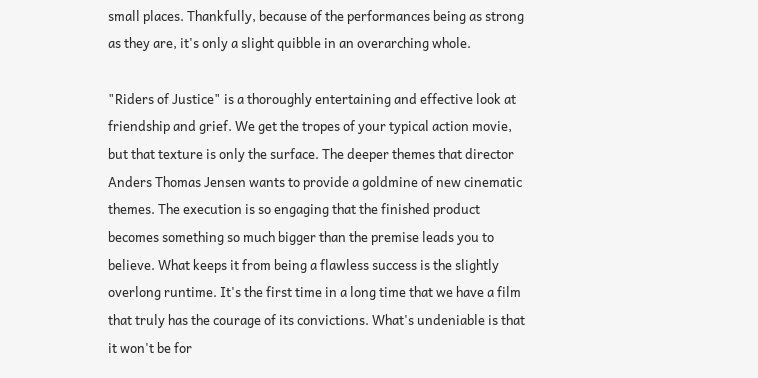small places. Thankfully, because of the performances being as strong as they are, it's only a slight quibble in an overarching whole.

"Riders of Justice" is a thoroughly entertaining and effective look at friendship and grief. We get the tropes of your typical action movie, but that texture is only the surface. The deeper themes that director Anders Thomas Jensen wants to provide a goldmine of new cinematic themes. The execution is so engaging that the finished product becomes something so much bigger than the premise leads you to believe. What keeps it from being a flawless success is the slightly overlong runtime. It's the first time in a long time that we have a film that truly has the courage of its convictions. What's undeniable is that it won't be for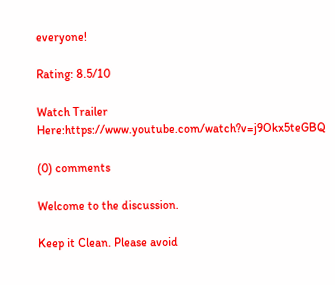everyone!

Rating: 8.5/10

Watch Trailer Here:https://www.youtube.com/watch?v=j9Okx5teGBQ

(0) comments

Welcome to the discussion.

Keep it Clean. Please avoid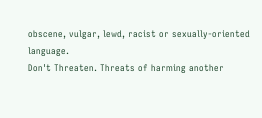obscene, vulgar, lewd, racist or sexually-oriented language.
Don't Threaten. Threats of harming another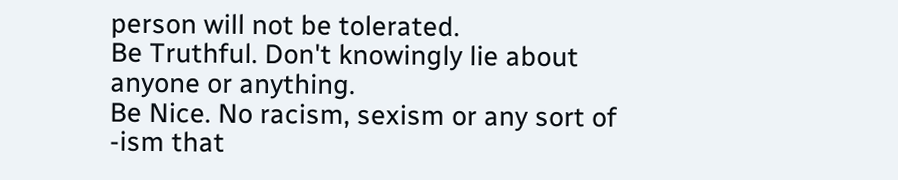person will not be tolerated.
Be Truthful. Don't knowingly lie about anyone or anything.
Be Nice. No racism, sexism or any sort of -ism that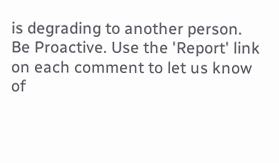is degrading to another person.
Be Proactive. Use the 'Report' link on each comment to let us know of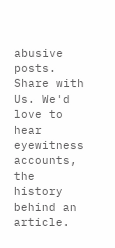abusive posts.
Share with Us. We'd love to hear eyewitness accounts, the history behind an article.